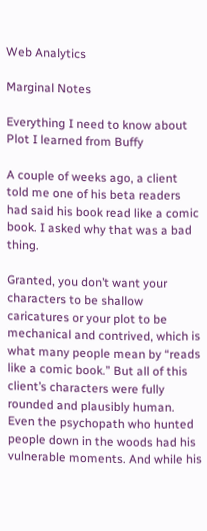Web Analytics

Marginal Notes

Everything I need to know about Plot I learned from Buffy

A couple of weeks ago, a client told me one of his beta readers had said his book read like a comic book. I asked why that was a bad thing.

Granted, you don’t want your characters to be shallow caricatures or your plot to be mechanical and contrived, which is what many people mean by “reads like a comic book.” But all of this client’s characters were fully rounded and plausibly human. Even the psychopath who hunted people down in the woods had his vulnerable moments. And while his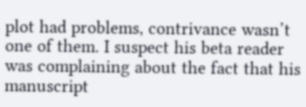plot had problems, contrivance wasn’t one of them. I suspect his beta reader was complaining about the fact that his manuscript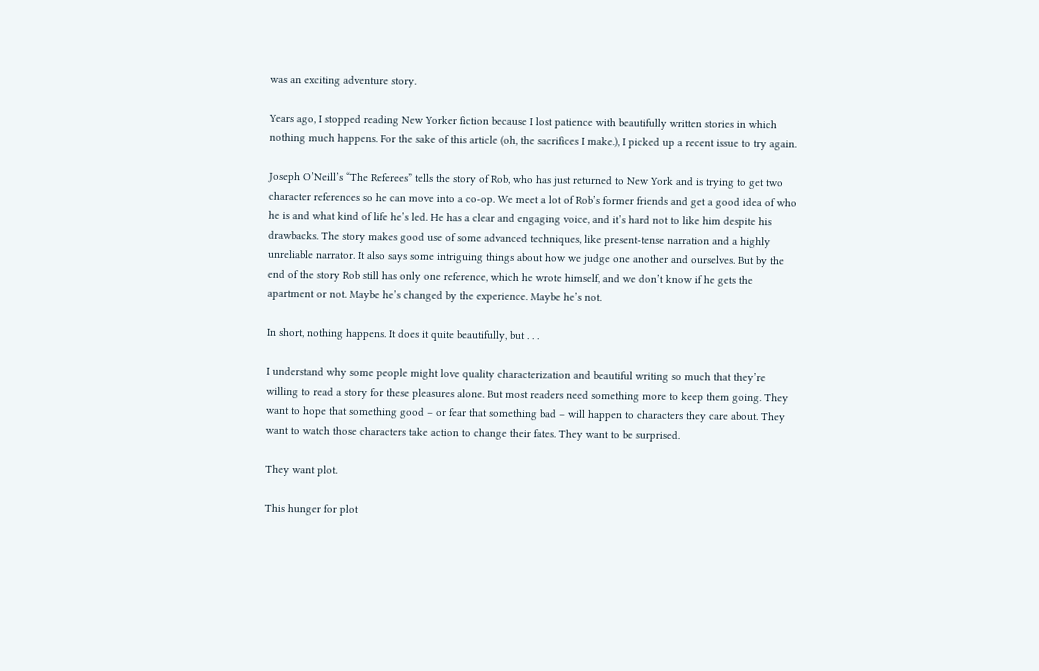was an exciting adventure story.

Years ago, I stopped reading New Yorker fiction because I lost patience with beautifully written stories in which nothing much happens. For the sake of this article (oh, the sacrifices I make.), I picked up a recent issue to try again.

Joseph O’Neill’s “The Referees” tells the story of Rob, who has just returned to New York and is trying to get two character references so he can move into a co-op. We meet a lot of Rob’s former friends and get a good idea of who he is and what kind of life he’s led. He has a clear and engaging voice, and it’s hard not to like him despite his drawbacks. The story makes good use of some advanced techniques, like present-tense narration and a highly unreliable narrator. It also says some intriguing things about how we judge one another and ourselves. But by the end of the story Rob still has only one reference, which he wrote himself, and we don’t know if he gets the apartment or not. Maybe he’s changed by the experience. Maybe he’s not.

In short, nothing happens. It does it quite beautifully, but . . .

I understand why some people might love quality characterization and beautiful writing so much that they’re willing to read a story for these pleasures alone. But most readers need something more to keep them going. They want to hope that something good – or fear that something bad – will happen to characters they care about. They want to watch those characters take action to change their fates. They want to be surprised.

They want plot.

This hunger for plot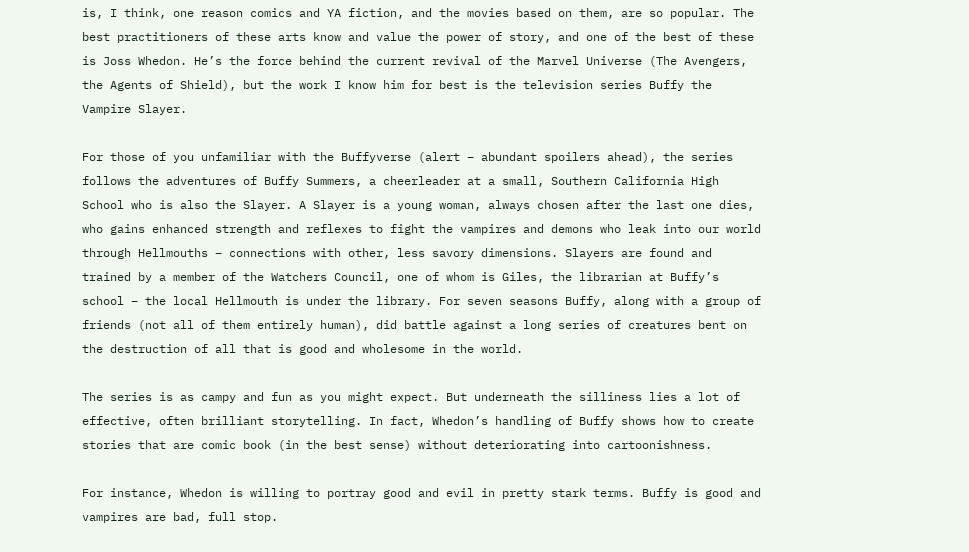is, I think, one reason comics and YA fiction, and the movies based on them, are so popular. The best practitioners of these arts know and value the power of story, and one of the best of these is Joss Whedon. He’s the force behind the current revival of the Marvel Universe (The Avengers, the Agents of Shield), but the work I know him for best is the television series Buffy the Vampire Slayer.

For those of you unfamiliar with the Buffyverse (alert – abundant spoilers ahead), the series follows the adventures of Buffy Summers, a cheerleader at a small, Southern California High School who is also the Slayer. A Slayer is a young woman, always chosen after the last one dies, who gains enhanced strength and reflexes to fight the vampires and demons who leak into our world through Hellmouths – connections with other, less savory dimensions. Slayers are found and trained by a member of the Watchers Council, one of whom is Giles, the librarian at Buffy’s school – the local Hellmouth is under the library. For seven seasons Buffy, along with a group of friends (not all of them entirely human), did battle against a long series of creatures bent on the destruction of all that is good and wholesome in the world.

The series is as campy and fun as you might expect. But underneath the silliness lies a lot of effective, often brilliant storytelling. In fact, Whedon’s handling of Buffy shows how to create stories that are comic book (in the best sense) without deteriorating into cartoonishness.

For instance, Whedon is willing to portray good and evil in pretty stark terms. Buffy is good and vampires are bad, full stop.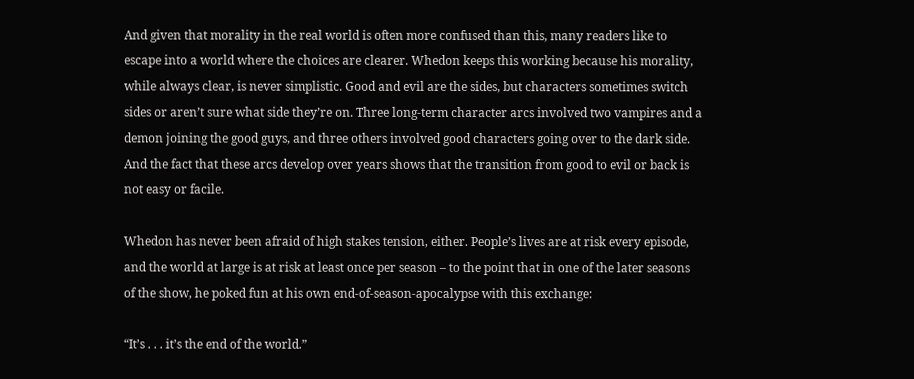And given that morality in the real world is often more confused than this, many readers like to escape into a world where the choices are clearer. Whedon keeps this working because his morality, while always clear, is never simplistic. Good and evil are the sides, but characters sometimes switch sides or aren’t sure what side they’re on. Three long-term character arcs involved two vampires and a demon joining the good guys, and three others involved good characters going over to the dark side. And the fact that these arcs develop over years shows that the transition from good to evil or back is not easy or facile.

Whedon has never been afraid of high stakes tension, either. People’s lives are at risk every episode, and the world at large is at risk at least once per season – to the point that in one of the later seasons of the show, he poked fun at his own end-of-season-apocalypse with this exchange:

“It’s . . . it’s the end of the world.”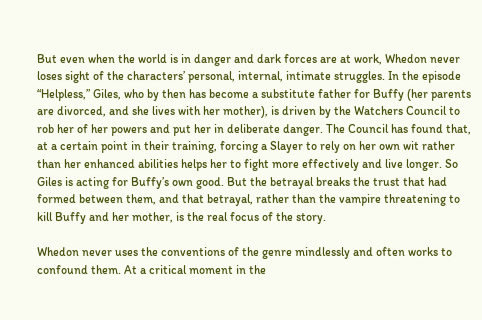But even when the world is in danger and dark forces are at work, Whedon never loses sight of the characters’ personal, internal, intimate struggles. In the episode “Helpless,” Giles, who by then has become a substitute father for Buffy (her parents are divorced, and she lives with her mother), is driven by the Watchers Council to rob her of her powers and put her in deliberate danger. The Council has found that, at a certain point in their training, forcing a Slayer to rely on her own wit rather than her enhanced abilities helps her to fight more effectively and live longer. So Giles is acting for Buffy’s own good. But the betrayal breaks the trust that had formed between them, and that betrayal, rather than the vampire threatening to kill Buffy and her mother, is the real focus of the story.

Whedon never uses the conventions of the genre mindlessly and often works to confound them. At a critical moment in the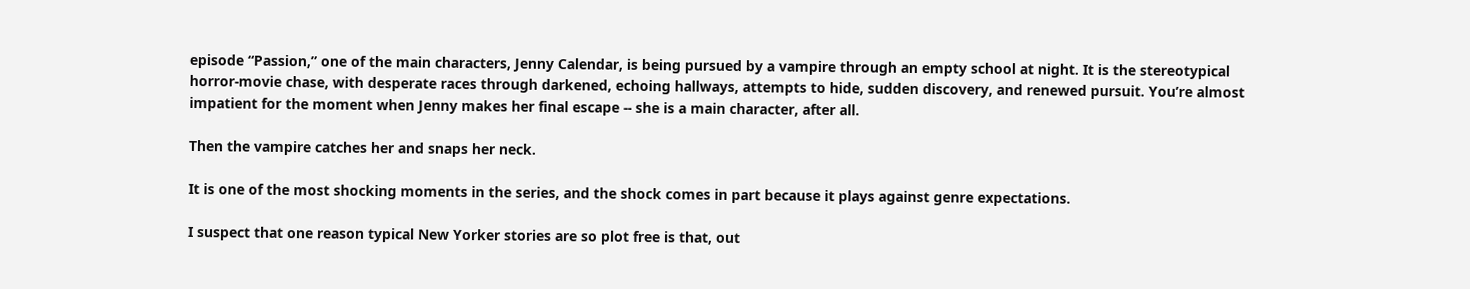episode “Passion,” one of the main characters, Jenny Calendar, is being pursued by a vampire through an empty school at night. It is the stereotypical horror-movie chase, with desperate races through darkened, echoing hallways, attempts to hide, sudden discovery, and renewed pursuit. You’re almost impatient for the moment when Jenny makes her final escape -- she is a main character, after all.

Then the vampire catches her and snaps her neck.

It is one of the most shocking moments in the series, and the shock comes in part because it plays against genre expectations.

I suspect that one reason typical New Yorker stories are so plot free is that, out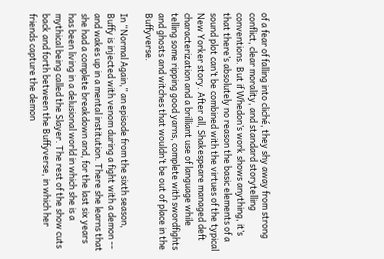of a fear of falling into cliché, they shy away from strong conflict, clear morality, and standard storytelling conventions. But if Whedon’s work shows anything, it’s that there’s absolutely no reason the basic elements of a sound plot can’t be combined with the virtues of the typical New Yorker story. After all, Shakespeare managed deft characterization and a brilliant use of language while telling some ripping good yarns, complete with swordfights and ghosts and witches that wouldn’t be out of place in the Buffyverse.

In “Normal Again,” an episode from the sixth season, Buffy is injected with venom during a fight with a demon -- and wakes up in a mental institution. There she learns that she had a complete breakdown and, for the last six years has been living in a delusional world in which she is a mythical being called the Slayer. The rest of the show cuts back and forth between the Buffyverse, in which her friends capture the demon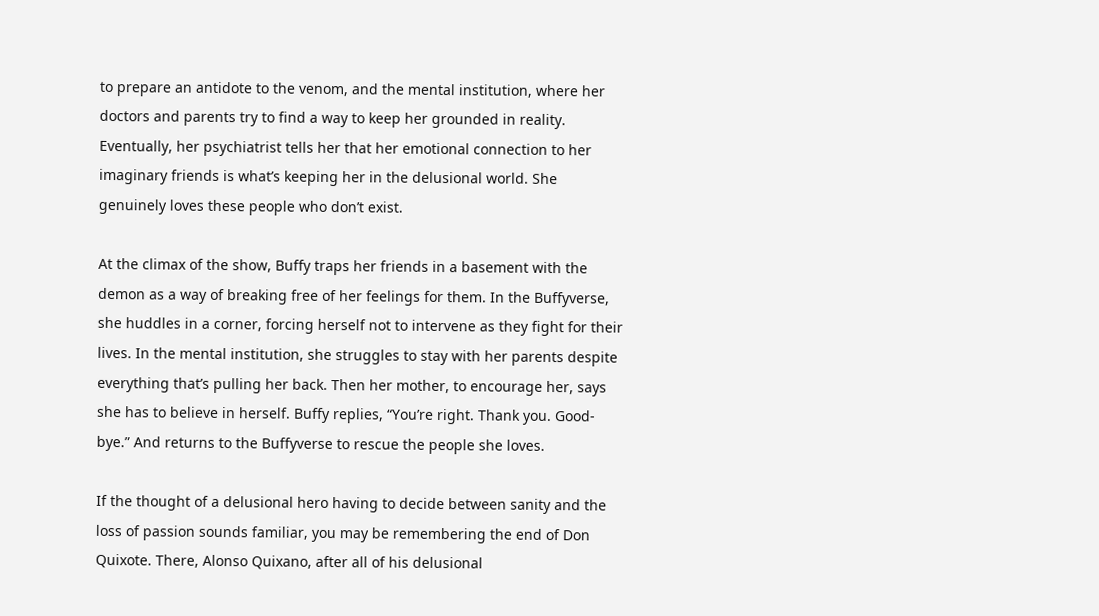to prepare an antidote to the venom, and the mental institution, where her doctors and parents try to find a way to keep her grounded in reality. Eventually, her psychiatrist tells her that her emotional connection to her imaginary friends is what’s keeping her in the delusional world. She genuinely loves these people who don’t exist.

At the climax of the show, Buffy traps her friends in a basement with the demon as a way of breaking free of her feelings for them. In the Buffyverse, she huddles in a corner, forcing herself not to intervene as they fight for their lives. In the mental institution, she struggles to stay with her parents despite everything that’s pulling her back. Then her mother, to encourage her, says she has to believe in herself. Buffy replies, “You’re right. Thank you. Good-bye.” And returns to the Buffyverse to rescue the people she loves.

If the thought of a delusional hero having to decide between sanity and the loss of passion sounds familiar, you may be remembering the end of Don Quixote. There, Alonso Quixano, after all of his delusional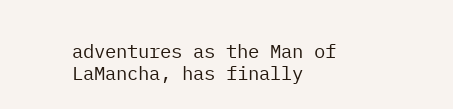adventures as the Man of LaMancha, has finally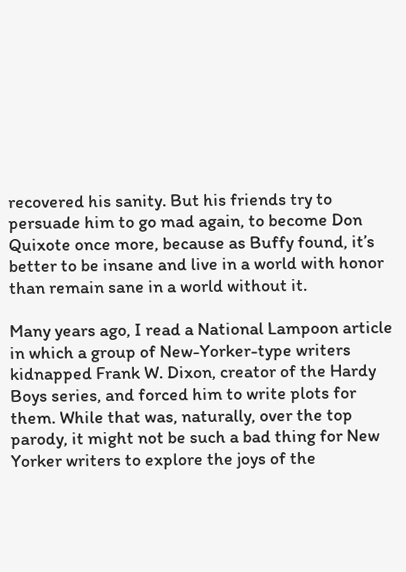recovered his sanity. But his friends try to persuade him to go mad again, to become Don Quixote once more, because as Buffy found, it’s better to be insane and live in a world with honor than remain sane in a world without it.

Many years ago, I read a National Lampoon article in which a group of New-Yorker-type writers kidnapped Frank W. Dixon, creator of the Hardy Boys series, and forced him to write plots for them. While that was, naturally, over the top parody, it might not be such a bad thing for New Yorker writers to explore the joys of the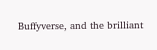Buffyverse, and the brilliant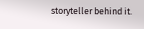storyteller behind it.